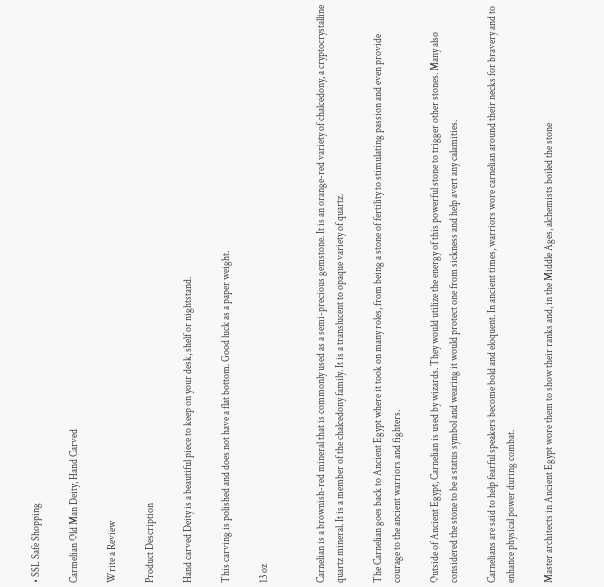• SSL Safe Shopping

Carmelian Old Man Deity, Hand Carved

Write a Review

Product Description

Hand carved Deity is a beautiful piece to keep on your desk, shelf or nightstand.

This carving is polished and does not have a flat bottom. Good luck as a paper weight.

13 oz


Carnelian is a brownish-red mineral that is commonly used as a semi-precious gemstone. It is an orange-red variety of chalcedony, a cryptocrystalline quartz mineral. It is a member of the chalcedony family. It is a translucent to opaque variety of quartz.

The Carnelian goes back to Ancient Egypt where it took on many roles, from being a stone of fertility to stimulating passion and even provide courage to the ancient warriors and fighters.

Outside of Ancient Egypt, Carnelian is used by wizards. They would utilize the energy of this powerful stone to trigger other stones. Many also considered the stone to be a status symbol and wearing it would protect one from sickness and help avert any calamities.

Carnelians are said to help fearful speakers become bold and eloquent. In ancient times, warriors wore carnelian around their necks for bravery and to enhance physical power during combat.

Master architects in Ancient Egypt wore them to show their ranks and, in the Middle Ages, alchemists boiled the stone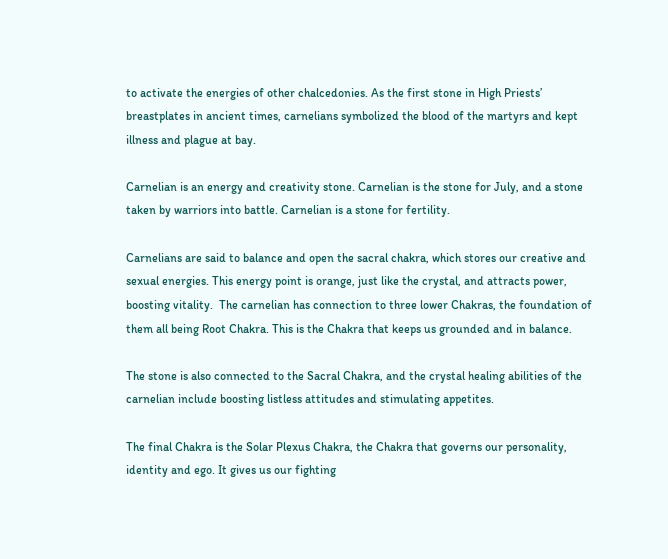to activate the energies of other chalcedonies. As the first stone in High Priests’ breastplates in ancient times, carnelians symbolized the blood of the martyrs and kept illness and plague at bay.

Carnelian is an energy and creativity stone. Carnelian is the stone for July, and a stone taken by warriors into battle. Carnelian is a stone for fertility.

Carnelians are said to balance and open the sacral chakra, which stores our creative and sexual energies. This energy point is orange, just like the crystal, and attracts power, boosting vitality.  The carnelian has connection to three lower Chakras, the foundation of them all being Root Chakra. This is the Chakra that keeps us grounded and in balance.

The stone is also connected to the Sacral Chakra, and the crystal healing abilities of the carnelian include boosting listless attitudes and stimulating appetites.

The final Chakra is the Solar Plexus Chakra, the Chakra that governs our personality, identity and ego. It gives us our fighting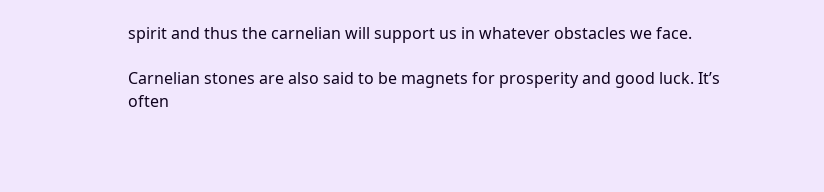spirit and thus the carnelian will support us in whatever obstacles we face.

Carnelian stones are also said to be magnets for prosperity and good luck. It’s often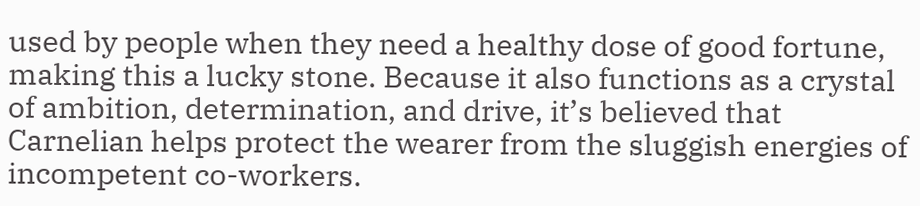used by people when they need a healthy dose of good fortune, making this a lucky stone. Because it also functions as a crystal of ambition, determination, and drive, it’s believed that Carnelian helps protect the wearer from the sluggish energies of incompetent co-workers.